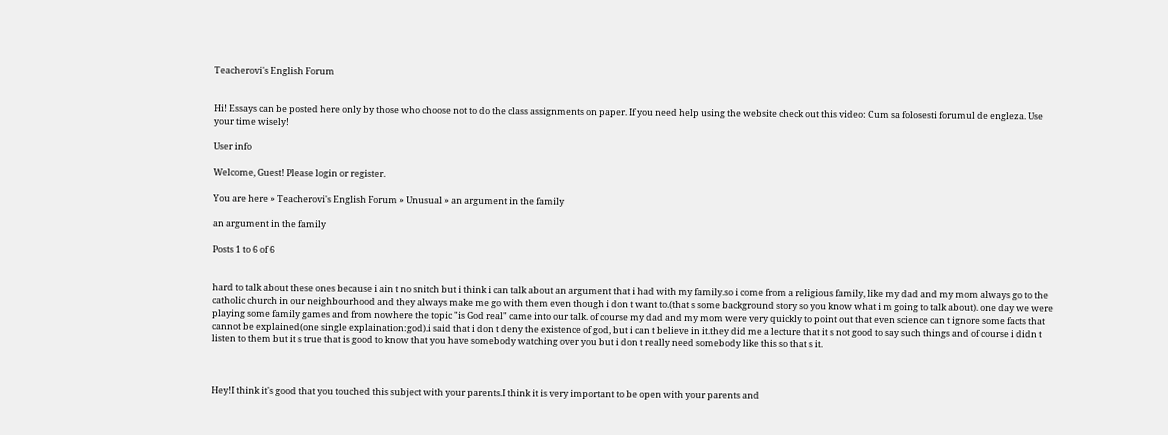Teacherovi's English Forum


Hi! Essays can be posted here only by those who choose not to do the class assignments on paper. If you need help using the website check out this video: Cum sa folosesti forumul de engleza. Use your time wisely!

User info

Welcome, Guest! Please login or register.

You are here » Teacherovi's English Forum » Unusual » an argument in the family

an argument in the family

Posts 1 to 6 of 6


hard to talk about these ones because i ain t no snitch but i think i can talk about an argument that i had with my family.so i come from a religious family, like my dad and my mom always go to the catholic church in our neighbourhood and they always make me go with them even though i don t want to.(that s some background story so you know what i m going to talk about). one day we were playing some family games and from nowhere the topic "is God real" came into our talk. of course my dad and my mom were very quickly to point out that even science can t ignore some facts that cannot be explained(one single explaination:god).i said that i don t deny the existence of god, but i can t believe in it.they did me a lecture that it s not good to say such things and of course i didn t listen to them but it s true that is good to know that you have somebody watching over you but i don t really need somebody like this so that s it.



Hey!I think it's good that you touched this subject with your parents.I think it is very important to be open with your parents and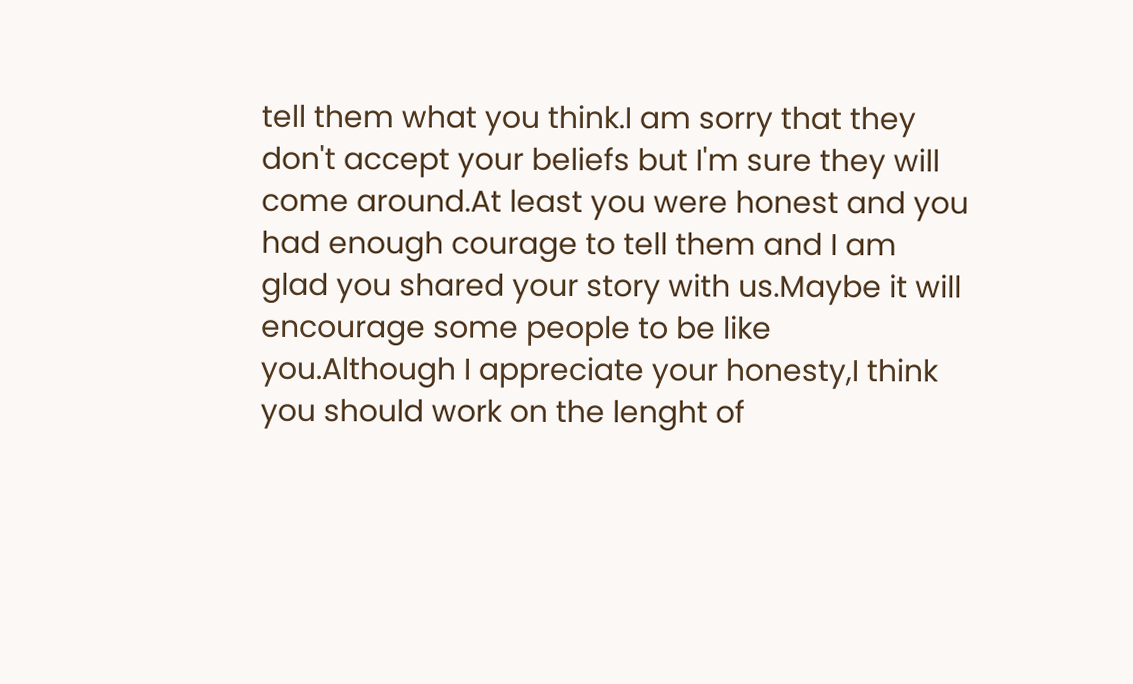tell them what you think.I am sorry that they don't accept your beliefs but I'm sure they will come around.At least you were honest and you had enough courage to tell them and I am glad you shared your story with us.Maybe it will encourage some people to be like you.Although I appreciate your honesty,I think you should work on the lenght of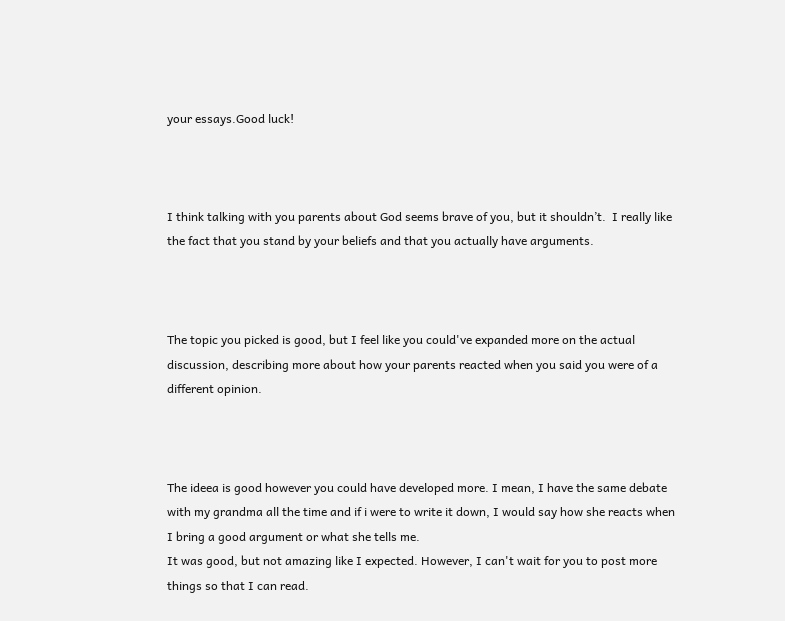your essays.Good luck!



I think talking with you parents about God seems brave of you, but it shouldn’t.  I really like the fact that you stand by your beliefs and that you actually have arguments.



The topic you picked is good, but I feel like you could've expanded more on the actual discussion, describing more about how your parents reacted when you said you were of a different opinion.



The ideea is good however you could have developed more. I mean, I have the same debate with my grandma all the time and if i were to write it down, I would say how she reacts when I bring a good argument or what she tells me.
It was good, but not amazing like I expected. However, I can't wait for you to post more things so that I can read.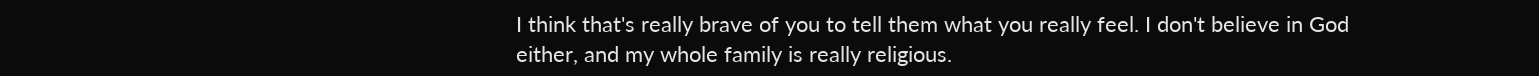I think that's really brave of you to tell them what you really feel. I don't believe in God either, and my whole family is really religious.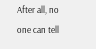After all, no one can tell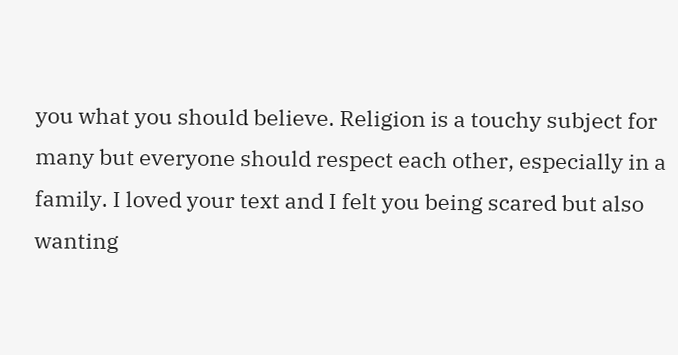you what you should believe. Religion is a touchy subject for many but everyone should respect each other, especially in a family. I loved your text and I felt you being scared but also wanting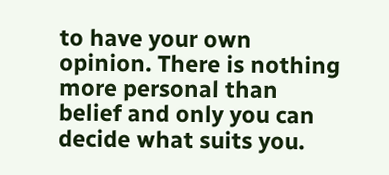to have your own opinion. There is nothing more personal than belief and only you can decide what suits you.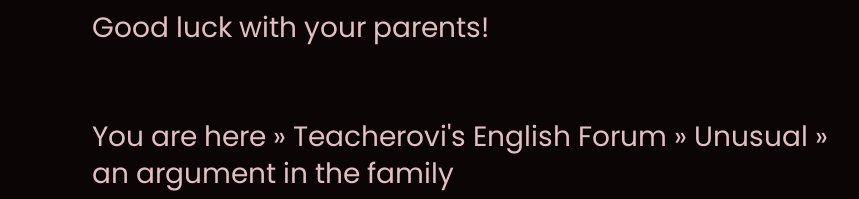Good luck with your parents!


You are here » Teacherovi's English Forum » Unusual » an argument in the family